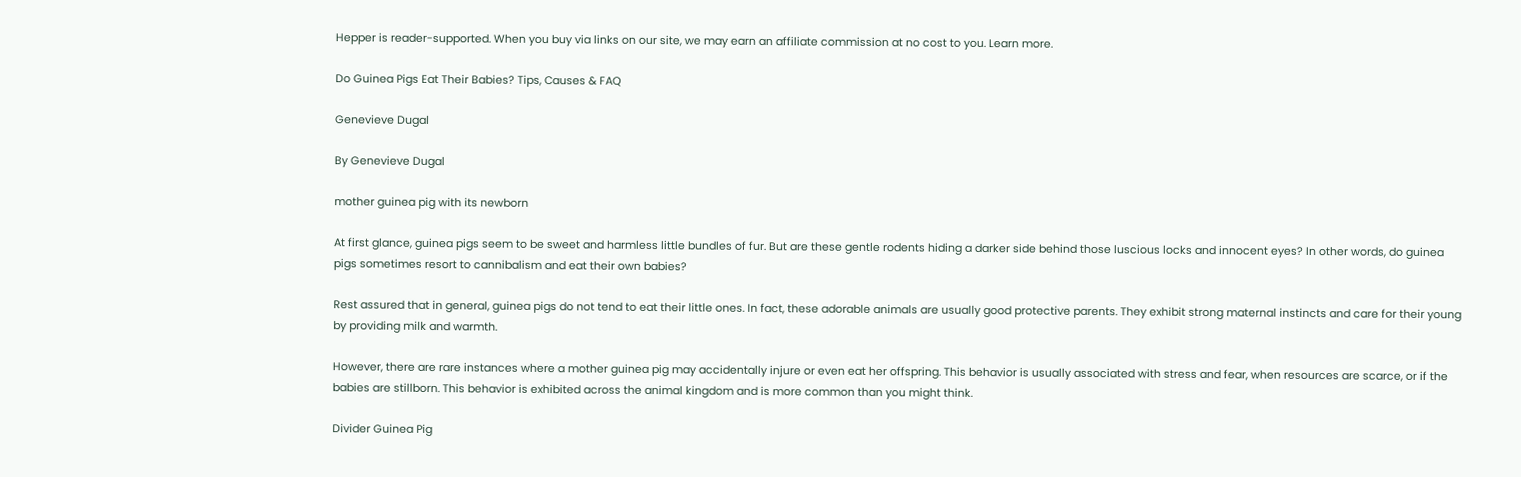Hepper is reader-supported. When you buy via links on our site, we may earn an affiliate commission at no cost to you. Learn more.

Do Guinea Pigs Eat Their Babies? Tips, Causes & FAQ

Genevieve Dugal

By Genevieve Dugal

mother guinea pig with its newborn

At first glance, guinea pigs seem to be sweet and harmless little bundles of fur. But are these gentle rodents hiding a darker side behind those luscious locks and innocent eyes? In other words, do guinea pigs sometimes resort to cannibalism and eat their own babies?

Rest assured that in general, guinea pigs do not tend to eat their little ones. In fact, these adorable animals are usually good protective parents. They exhibit strong maternal instincts and care for their young by providing milk and warmth.

However, there are rare instances where a mother guinea pig may accidentally injure or even eat her offspring. This behavior is usually associated with stress and fear, when resources are scarce, or if the babies are stillborn. This behavior is exhibited across the animal kingdom and is more common than you might think.

Divider Guinea Pig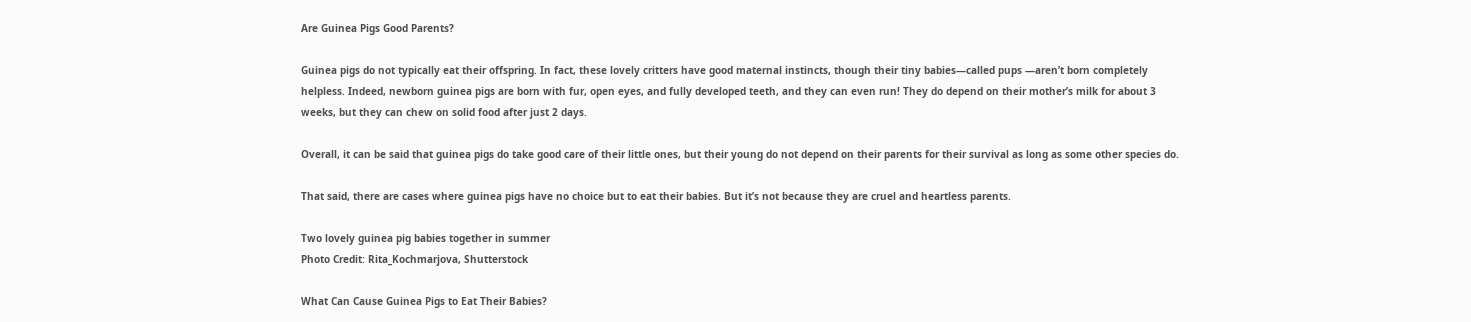Are Guinea Pigs Good Parents?

Guinea pigs do not typically eat their offspring. In fact, these lovely critters have good maternal instincts, though their tiny babies—called pups —aren’t born completely helpless. Indeed, newborn guinea pigs are born with fur, open eyes, and fully developed teeth, and they can even run! They do depend on their mother’s milk for about 3 weeks, but they can chew on solid food after just 2 days.

Overall, it can be said that guinea pigs do take good care of their little ones, but their young do not depend on their parents for their survival as long as some other species do.

That said, there are cases where guinea pigs have no choice but to eat their babies. But it’s not because they are cruel and heartless parents.

Two lovely guinea pig babies together in summer
Photo Credit: Rita_Kochmarjova, Shutterstock

What Can Cause Guinea Pigs to Eat Their Babies?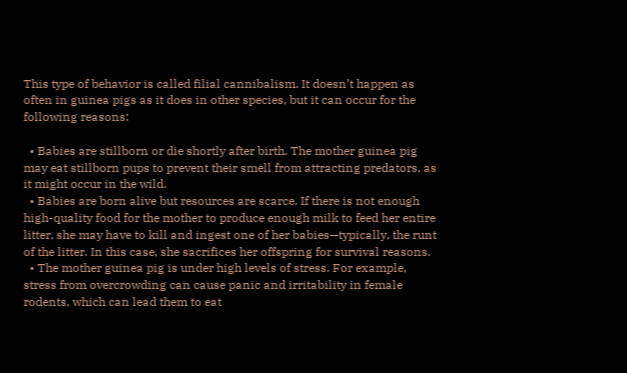This type of behavior is called filial cannibalism. It doesn’t happen as often in guinea pigs as it does in other species, but it can occur for the following reasons:

  • Babies are stillborn or die shortly after birth. The mother guinea pig may eat stillborn pups to prevent their smell from attracting predators, as it might occur in the wild.
  • Babies are born alive but resources are scarce. If there is not enough high-quality food for the mother to produce enough milk to feed her entire litter, she may have to kill and ingest one of her babies—typically, the runt of the litter. In this case, she sacrifices her offspring for survival reasons.
  • The mother guinea pig is under high levels of stress. For example, stress from overcrowding can cause panic and irritability in female rodents, which can lead them to eat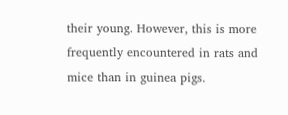their young. However, this is more frequently encountered in rats and mice than in guinea pigs.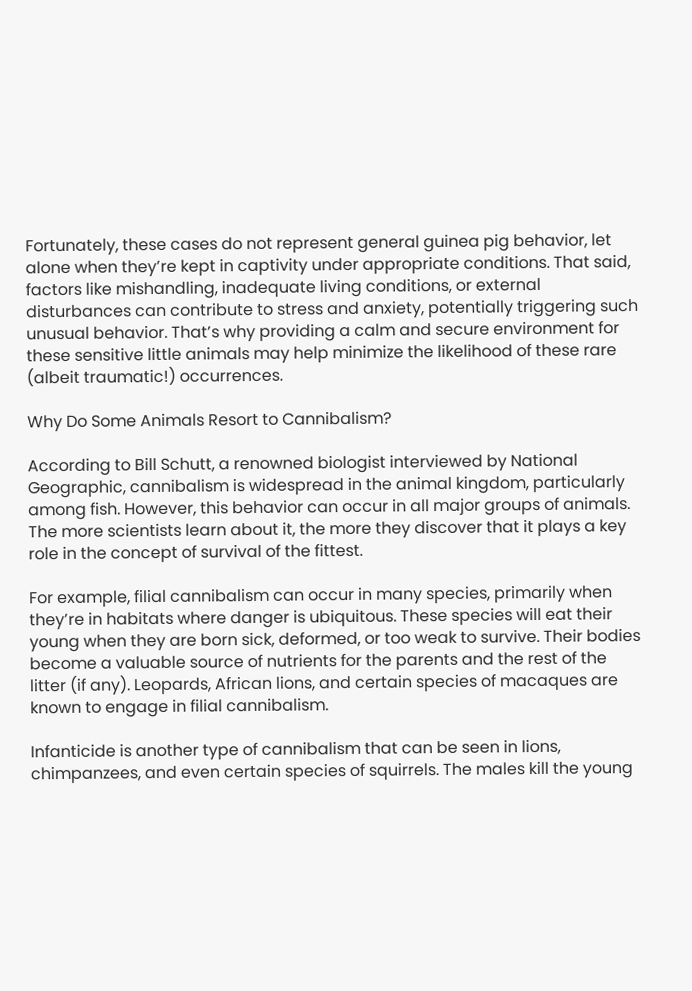Fortunately, these cases do not represent general guinea pig behavior, let alone when they’re kept in captivity under appropriate conditions. That said, factors like mishandling, inadequate living conditions, or external disturbances can contribute to stress and anxiety, potentially triggering such unusual behavior. That’s why providing a calm and secure environment for these sensitive little animals may help minimize the likelihood of these rare (albeit traumatic!) occurrences.

Why Do Some Animals Resort to Cannibalism?

According to Bill Schutt, a renowned biologist interviewed by National Geographic, cannibalism is widespread in the animal kingdom, particularly among fish. However, this behavior can occur in all major groups of animals. The more scientists learn about it, the more they discover that it plays a key role in the concept of survival of the fittest.

For example, filial cannibalism can occur in many species, primarily when they’re in habitats where danger is ubiquitous. These species will eat their young when they are born sick, deformed, or too weak to survive. Their bodies become a valuable source of nutrients for the parents and the rest of the litter (if any). Leopards, African lions, and certain species of macaques are known to engage in filial cannibalism.

Infanticide is another type of cannibalism that can be seen in lions, chimpanzees, and even certain species of squirrels. The males kill the young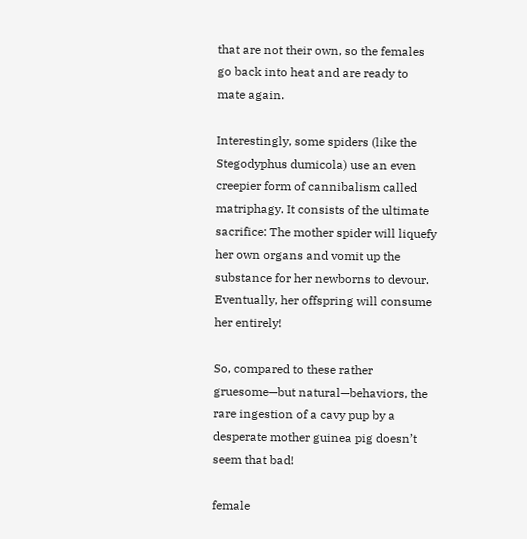that are not their own, so the females go back into heat and are ready to mate again.

Interestingly, some spiders (like the Stegodyphus dumicola) use an even creepier form of cannibalism called matriphagy. It consists of the ultimate sacrifice: The mother spider will liquefy her own organs and vomit up the substance for her newborns to devour. Eventually, her offspring will consume her entirely!

So, compared to these rather gruesome—but natural—behaviors, the rare ingestion of a cavy pup by a desperate mother guinea pig doesn’t seem that bad!

female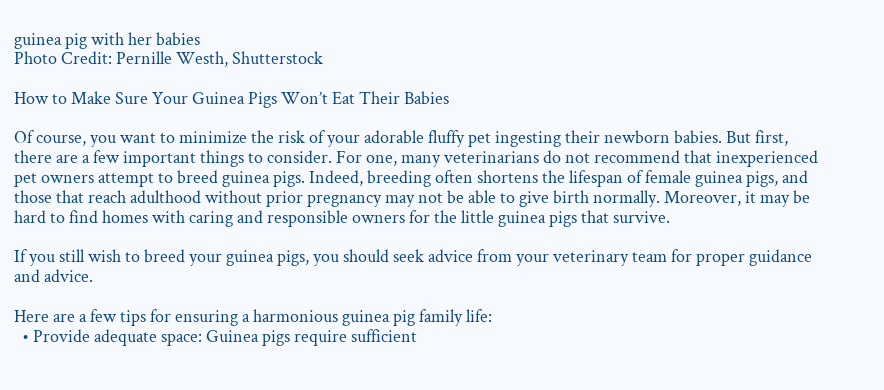guinea pig with her babies
Photo Credit: Pernille Westh, Shutterstock

How to Make Sure Your Guinea Pigs Won’t Eat Their Babies

Of course, you want to minimize the risk of your adorable fluffy pet ingesting their newborn babies. But first, there are a few important things to consider. For one, many veterinarians do not recommend that inexperienced pet owners attempt to breed guinea pigs. Indeed, breeding often shortens the lifespan of female guinea pigs, and those that reach adulthood without prior pregnancy may not be able to give birth normally. Moreover, it may be hard to find homes with caring and responsible owners for the little guinea pigs that survive.

If you still wish to breed your guinea pigs, you should seek advice from your veterinary team for proper guidance and advice.

Here are a few tips for ensuring a harmonious guinea pig family life:
  • Provide adequate space: Guinea pigs require sufficient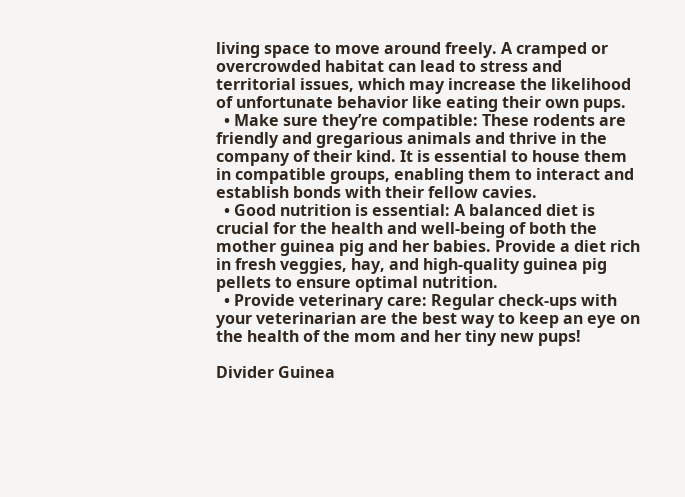living space to move around freely. A cramped or overcrowded habitat can lead to stress and territorial issues, which may increase the likelihood of unfortunate behavior like eating their own pups.
  • Make sure they’re compatible: These rodents are friendly and gregarious animals and thrive in the company of their kind. It is essential to house them in compatible groups, enabling them to interact and establish bonds with their fellow cavies.
  • Good nutrition is essential: A balanced diet is crucial for the health and well-being of both the mother guinea pig and her babies. Provide a diet rich in fresh veggies, hay, and high-quality guinea pig pellets to ensure optimal nutrition.
  • Provide veterinary care: Regular check-ups with your veterinarian are the best way to keep an eye on the health of the mom and her tiny new pups!

Divider Guinea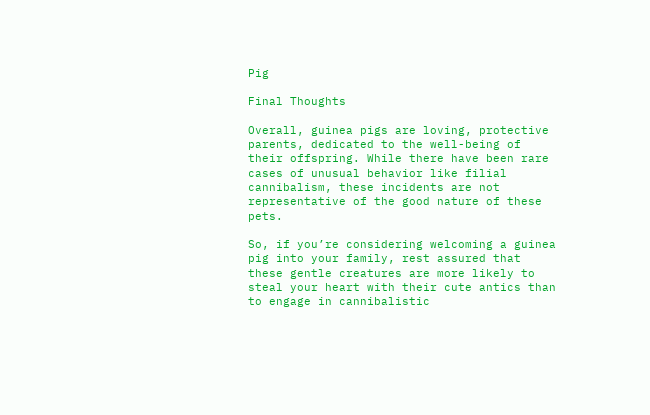Pig

Final Thoughts

Overall, guinea pigs are loving, protective parents, dedicated to the well-being of their offspring. While there have been rare cases of unusual behavior like filial cannibalism, these incidents are not representative of the good nature of these pets.

So, if you’re considering welcoming a guinea pig into your family, rest assured that these gentle creatures are more likely to steal your heart with their cute antics than to engage in cannibalistic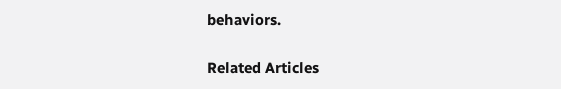behaviors.

Related Articles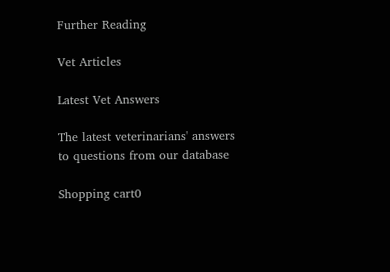Further Reading

Vet Articles

Latest Vet Answers

The latest veterinarians' answers to questions from our database

Shopping cart0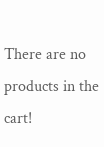There are no products in the cart!